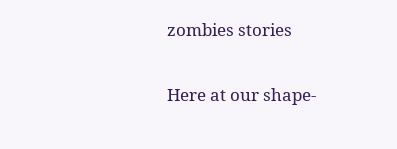zombies stories

Here at our shape-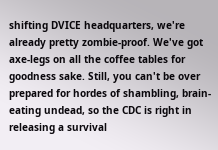shifting DVICE headquarters, we're already pretty zombie-proof. We've got axe-legs on all the coffee tables for goodness sake. Still, you can't be over prepared for hordes of shambling, brain-eating undead, so the CDC is right in releasing a survival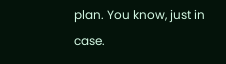plan. You know, just in case.